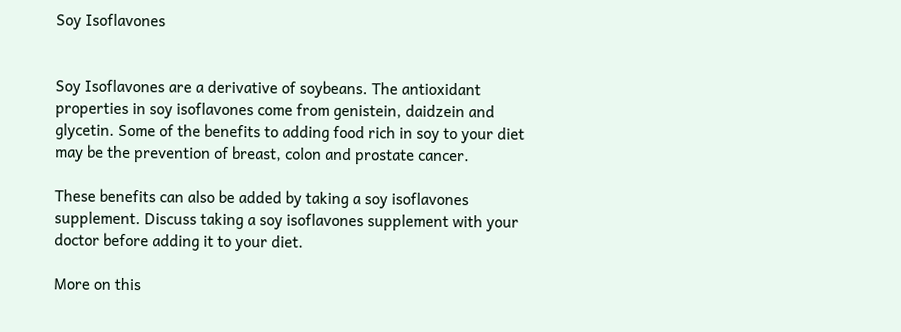Soy Isoflavones


Soy Isoflavones are a derivative of soybeans. The antioxidant properties in soy isoflavones come from genistein, daidzein and glycetin. Some of the benefits to adding food rich in soy to your diet may be the prevention of breast, colon and prostate cancer.

These benefits can also be added by taking a soy isoflavones supplement. Discuss taking a soy isoflavones supplement with your doctor before adding it to your diet.

More on this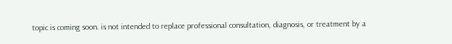topic is coming soon. is not intended to replace professional consultation, diagnosis, or treatment by a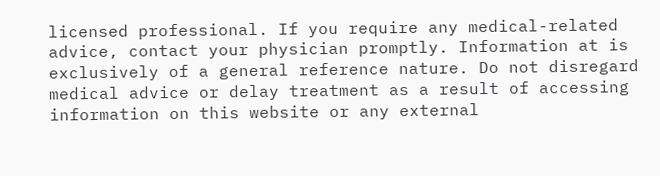licensed professional. If you require any medical-related advice, contact your physician promptly. Information at is exclusively of a general reference nature. Do not disregard medical advice or delay treatment as a result of accessing information on this website or any external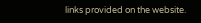links provided on the website.